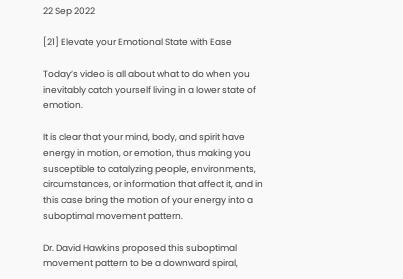22 Sep 2022

[21] Elevate your Emotional State with Ease

Today’s video is all about what to do when you inevitably catch yourself living in a lower state of emotion.

It is clear that your mind, body, and spirit have energy in motion, or emotion, thus making you susceptible to catalyzing people, environments, circumstances, or information that affect it, and in this case bring the motion of your energy into a suboptimal movement pattern.

Dr. David Hawkins proposed this suboptimal movement pattern to be a downward spiral,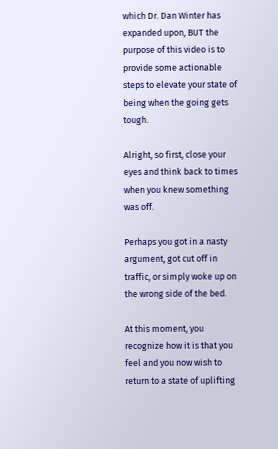which Dr. Dan Winter has expanded upon, BUT the purpose of this video is to provide some actionable steps to elevate your state of being when the going gets tough.

Alright, so first, close your eyes and think back to times when you knew something was off.

Perhaps you got in a nasty argument, got cut off in traffic, or simply woke up on the wrong side of the bed.

At this moment, you recognize how it is that you feel and you now wish to return to a state of uplifting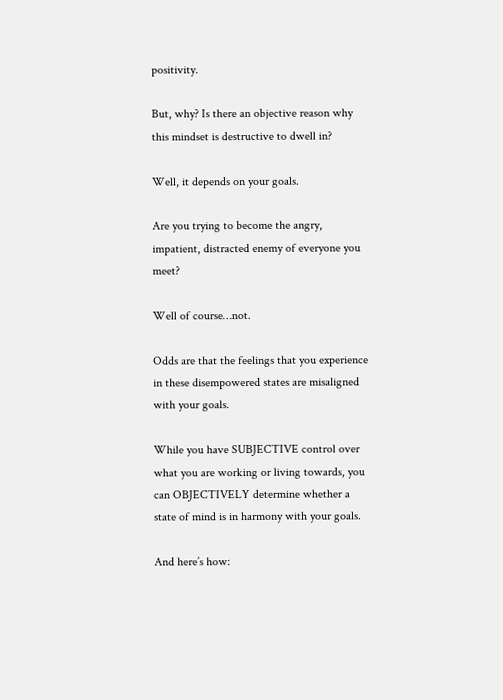positivity.

But, why? Is there an objective reason why this mindset is destructive to dwell in?

Well, it depends on your goals.

Are you trying to become the angry, impatient, distracted enemy of everyone you meet?

Well of course…not.

Odds are that the feelings that you experience in these disempowered states are misaligned with your goals.

While you have SUBJECTIVE control over what you are working or living towards, you can OBJECTIVELY determine whether a state of mind is in harmony with your goals.

And here’s how: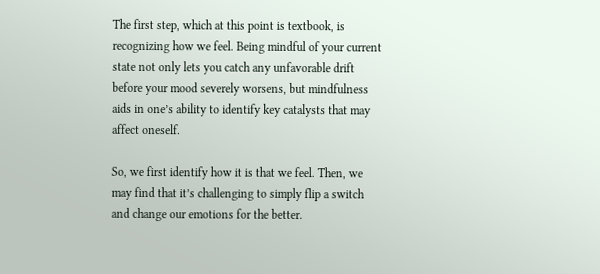The first step, which at this point is textbook, is recognizing how we feel. Being mindful of your current state not only lets you catch any unfavorable drift before your mood severely worsens, but mindfulness aids in one’s ability to identify key catalysts that may affect oneself.

So, we first identify how it is that we feel. Then, we may find that it’s challenging to simply flip a switch and change our emotions for the better.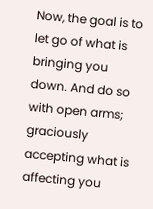Now, the goal is to let go of what is bringing you down. And do so with open arms; graciously accepting what is affecting you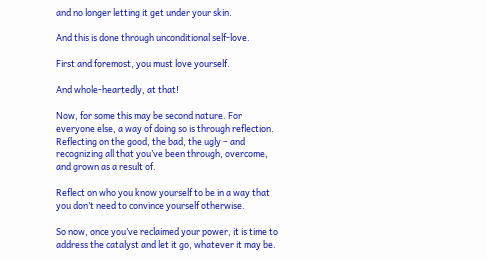and no longer letting it get under your skin.

And this is done through unconditional self-love.

First and foremost, you must love yourself.

And whole-heartedly, at that!

Now, for some this may be second nature. For everyone else, a way of doing so is through reflection. Reflecting on the good, the bad, the ugly – and recognizing all that you’ve been through, overcome, and grown as a result of.

Reflect on who you know yourself to be in a way that you don’t need to convince yourself otherwise.

So now, once you’ve reclaimed your power, it is time to address the catalyst and let it go, whatever it may be.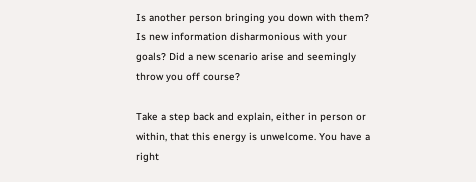Is another person bringing you down with them? Is new information disharmonious with your goals? Did a new scenario arise and seemingly throw you off course?

Take a step back and explain, either in person or within, that this energy is unwelcome. You have a right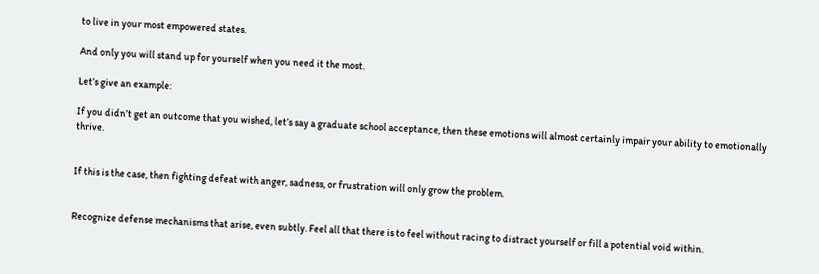to live in your most empowered states.

And only you will stand up for yourself when you need it the most.

Let’s give an example:

If you didn’t get an outcome that you wished, let’s say a graduate school acceptance, then these emotions will almost certainly impair your ability to emotionally thrive.


If this is the case, then fighting defeat with anger, sadness, or frustration will only grow the problem.


Recognize defense mechanisms that arise, even subtly. Feel all that there is to feel without racing to distract yourself or fill a potential void within.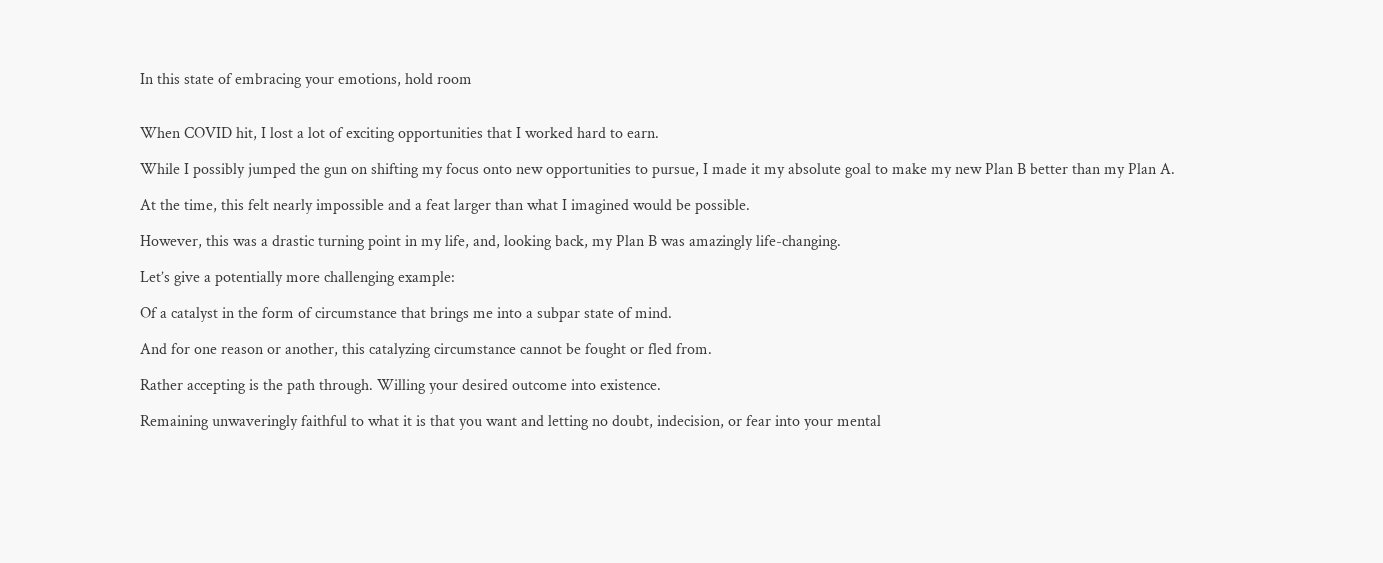In this state of embracing your emotions, hold room


When COVID hit, I lost a lot of exciting opportunities that I worked hard to earn.

While I possibly jumped the gun on shifting my focus onto new opportunities to pursue, I made it my absolute goal to make my new Plan B better than my Plan A.

At the time, this felt nearly impossible and a feat larger than what I imagined would be possible.

However, this was a drastic turning point in my life, and, looking back, my Plan B was amazingly life-changing.

Let’s give a potentially more challenging example:

Of a catalyst in the form of circumstance that brings me into a subpar state of mind.

And for one reason or another, this catalyzing circumstance cannot be fought or fled from.

Rather accepting is the path through. Willing your desired outcome into existence.

Remaining unwaveringly faithful to what it is that you want and letting no doubt, indecision, or fear into your mental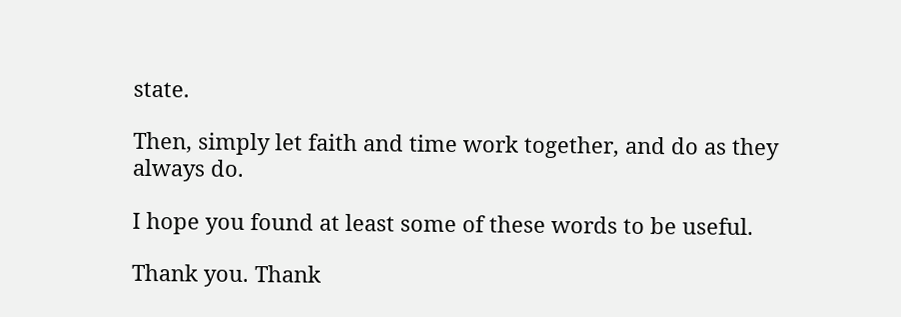state.

Then, simply let faith and time work together, and do as they always do.

I hope you found at least some of these words to be useful.

Thank you. Thank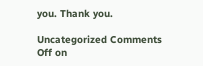you. Thank you.

Uncategorized Comments Off on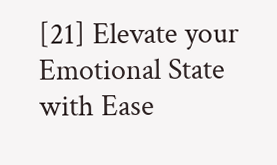[21] Elevate your Emotional State with Ease